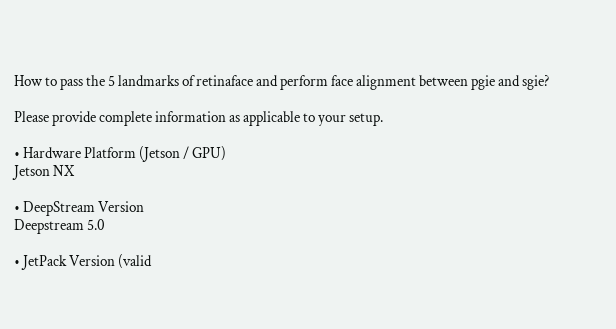How to pass the 5 landmarks of retinaface and perform face alignment between pgie and sgie?

Please provide complete information as applicable to your setup.

• Hardware Platform (Jetson / GPU)
Jetson NX

• DeepStream Version
Deepstream 5.0

• JetPack Version (valid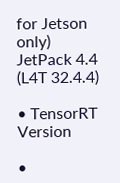for Jetson only)
JetPack 4.4 (L4T 32.4.4)

• TensorRT Version

•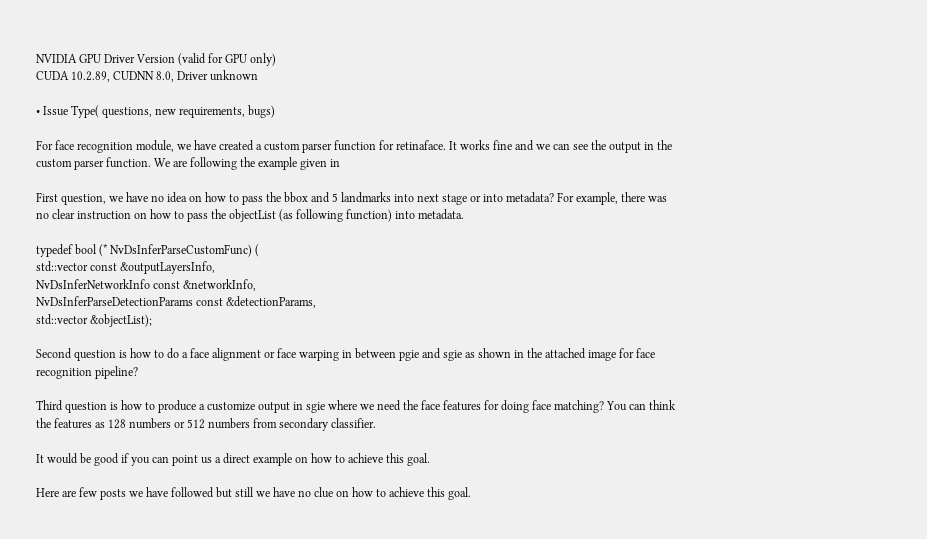NVIDIA GPU Driver Version (valid for GPU only)
CUDA 10.2.89, CUDNN 8.0, Driver unknown

• Issue Type( questions, new requirements, bugs)

For face recognition module, we have created a custom parser function for retinaface. It works fine and we can see the output in the custom parser function. We are following the example given in

First question, we have no idea on how to pass the bbox and 5 landmarks into next stage or into metadata? For example, there was no clear instruction on how to pass the objectList (as following function) into metadata.

typedef bool (* NvDsInferParseCustomFunc) (
std::vector const &outputLayersInfo,
NvDsInferNetworkInfo const &networkInfo,
NvDsInferParseDetectionParams const &detectionParams,
std::vector &objectList);

Second question is how to do a face alignment or face warping in between pgie and sgie as shown in the attached image for face recognition pipeline?

Third question is how to produce a customize output in sgie where we need the face features for doing face matching? You can think the features as 128 numbers or 512 numbers from secondary classifier.

It would be good if you can point us a direct example on how to achieve this goal.

Here are few posts we have followed but still we have no clue on how to achieve this goal.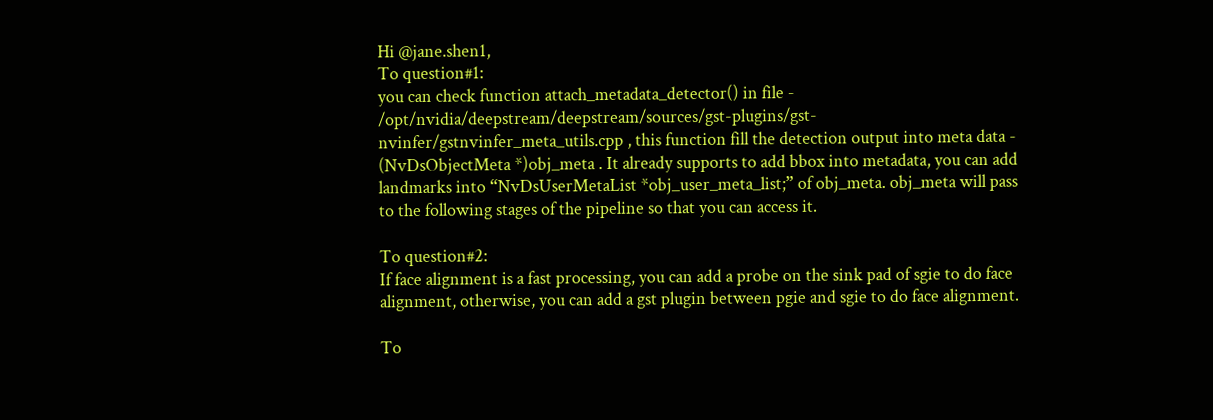Hi @jane.shen1,
To question#1:
you can check function attach_metadata_detector() in file - /opt/nvidia/deepstream/deepstream/sources/gst-plugins/gst-nvinfer/gstnvinfer_meta_utils.cpp , this function fill the detection output into meta data - (NvDsObjectMeta *)obj_meta . It already supports to add bbox into metadata, you can add landmarks into “NvDsUserMetaList *obj_user_meta_list;” of obj_meta. obj_meta will pass to the following stages of the pipeline so that you can access it.

To question#2:
If face alignment is a fast processing, you can add a probe on the sink pad of sgie to do face alignment, otherwise, you can add a gst plugin between pgie and sgie to do face alignment.

To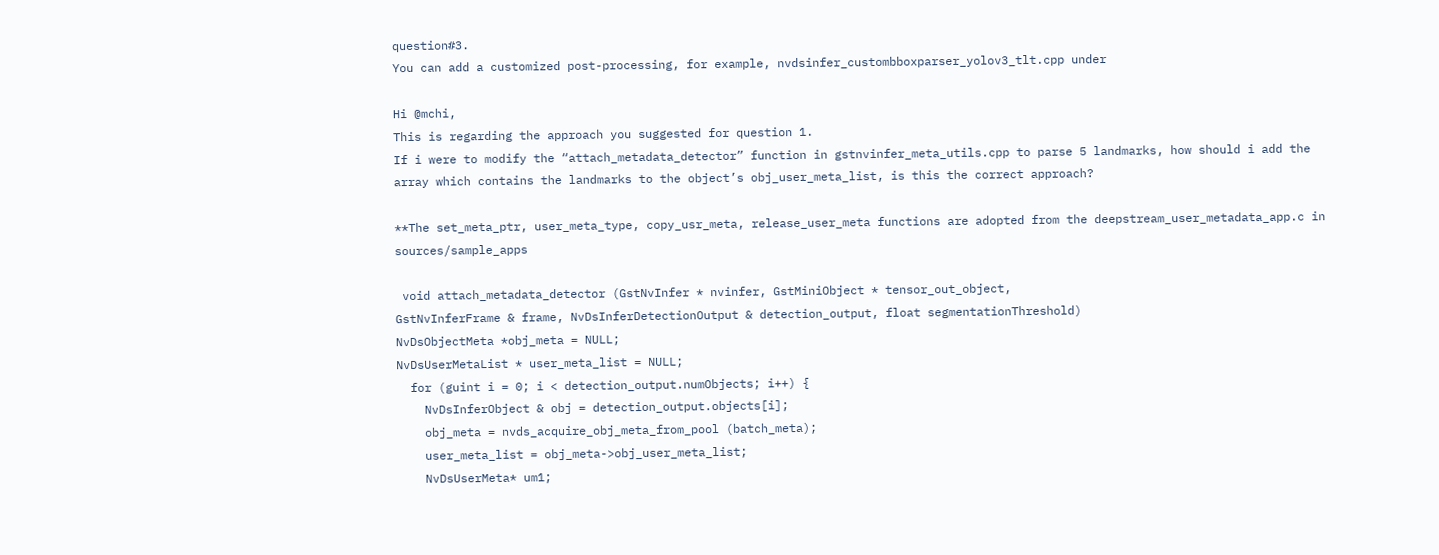question#3.
You can add a customized post-processing, for example, nvdsinfer_custombboxparser_yolov3_tlt.cpp under

Hi @mchi,
This is regarding the approach you suggested for question 1.
If i were to modify the “attach_metadata_detector” function in gstnvinfer_meta_utils.cpp to parse 5 landmarks, how should i add the array which contains the landmarks to the object’s obj_user_meta_list, is this the correct approach?

**The set_meta_ptr, user_meta_type, copy_usr_meta, release_user_meta functions are adopted from the deepstream_user_metadata_app.c in sources/sample_apps

 void attach_metadata_detector (GstNvInfer * nvinfer, GstMiniObject * tensor_out_object,
GstNvInferFrame & frame, NvDsInferDetectionOutput & detection_output, float segmentationThreshold)
NvDsObjectMeta *obj_meta = NULL;
NvDsUserMetaList * user_meta_list = NULL;
  for (guint i = 0; i < detection_output.numObjects; i++) {
    NvDsInferObject & obj = detection_output.objects[i];
    obj_meta = nvds_acquire_obj_meta_from_pool (batch_meta);
    user_meta_list = obj_meta->obj_user_meta_list;
    NvDsUserMeta* um1;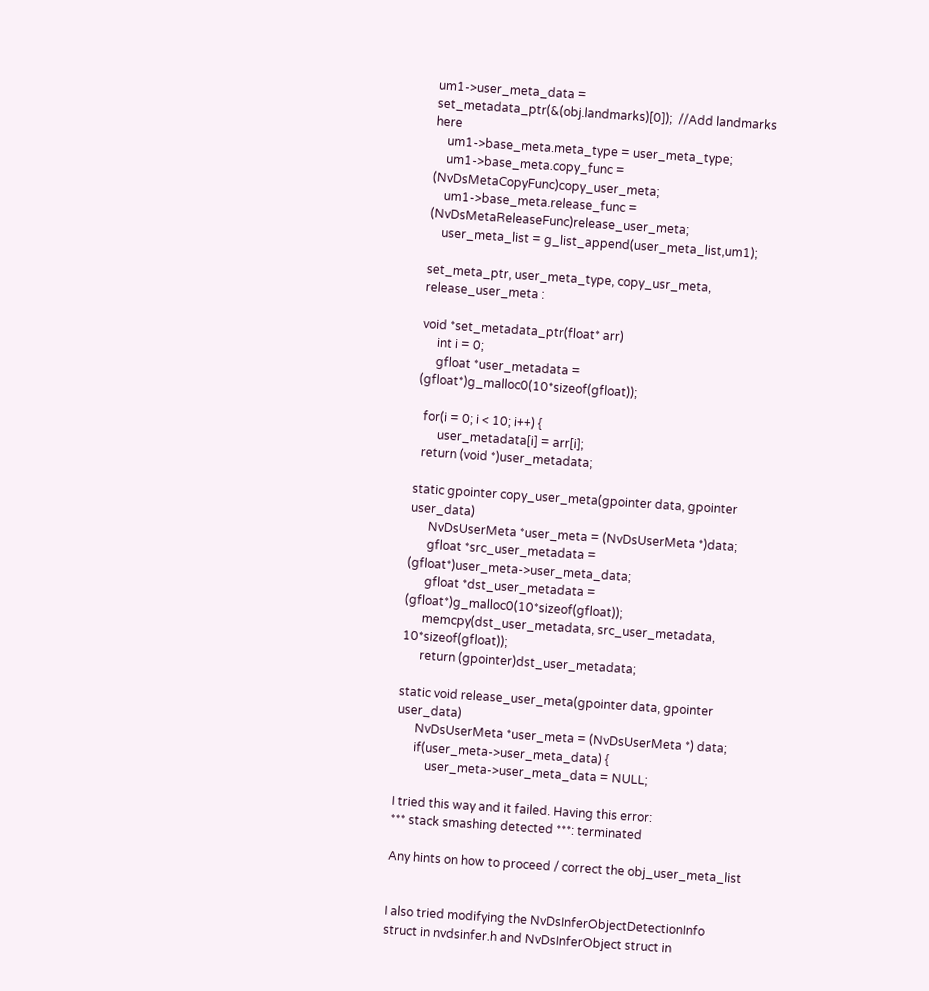um1->user_meta_data = set_metadata_ptr(&(obj.landmarks)[0]);  //Add landmarks here
    um1->base_meta.meta_type = user_meta_type;
    um1->base_meta.copy_func = (NvDsMetaCopyFunc)copy_user_meta;
    um1->base_meta.release_func = (NvDsMetaReleaseFunc)release_user_meta;
    user_meta_list = g_list_append(user_meta_list,um1);

set_meta_ptr, user_meta_type, copy_usr_meta, release_user_meta :

void *set_metadata_ptr(float* arr)
     int i = 0;
     gfloat *user_metadata = (gfloat*)g_malloc0(10*sizeof(gfloat));

  for(i = 0; i < 10; i++) {
       user_metadata[i] = arr[i];
  return (void *)user_metadata;

static gpointer copy_user_meta(gpointer data, gpointer user_data)
      NvDsUserMeta *user_meta = (NvDsUserMeta *)data;
      gfloat *src_user_metadata = (gfloat*)user_meta->user_meta_data;
      gfloat *dst_user_metadata = (gfloat*)g_malloc0(10*sizeof(gfloat));
      memcpy(dst_user_metadata, src_user_metadata, 10*sizeof(gfloat));
      return (gpointer)dst_user_metadata;

static void release_user_meta(gpointer data, gpointer user_data)
      NvDsUserMeta *user_meta = (NvDsUserMeta *) data;
      if(user_meta->user_meta_data) {
          user_meta->user_meta_data = NULL;

I tried this way and it failed. Having this error:
*** stack smashing detected ***: terminated

Any hints on how to proceed / correct the obj_user_meta_list


I also tried modifying the NvDsInferObjectDetectionInfo struct in nvdsinfer.h and NvDsInferObject struct in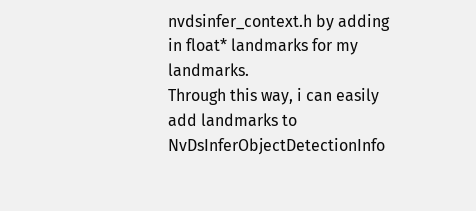nvdsinfer_context.h by adding in float* landmarks for my landmarks.
Through this way, i can easily add landmarks to NvDsInferObjectDetectionInfo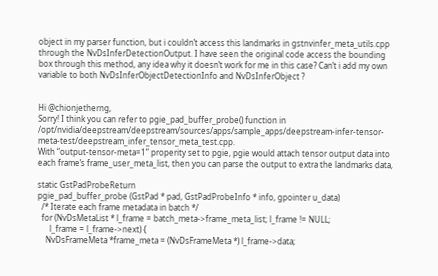object in my parser function, but i couldn’t access this landmarks in gstnvinfer_meta_utils.cpp through the NvDsInferDetectionOutput. I have seen the original code access the bounding box through this method, any idea why it doesn’t work for me in this case? Can’t i add my own variable to both NvDsInferObjectDetectionInfo and NvDsInferObject ?


Hi @chionjetherng,
Sorry! I think you can refer to pgie_pad_buffer_probe() function in /opt/nvidia/deepstream/deepstream/sources/apps/sample_apps/deepstream-infer-tensor-meta-test/deepstream_infer_tensor_meta_test.cpp.
With “output-tensor-meta=1” properity set to pgie, pgie would attach tensor output data into each frame’s frame_user_meta_list, then you can parse the output to extra the landmarks data,

static GstPadProbeReturn
pgie_pad_buffer_probe (GstPad * pad, GstPadProbeInfo * info, gpointer u_data)
  /* Iterate each frame metadata in batch */
  for (NvDsMetaList * l_frame = batch_meta->frame_meta_list; l_frame != NULL;
      l_frame = l_frame->next) {
    NvDsFrameMeta *frame_meta = (NvDsFrameMeta *) l_frame->data;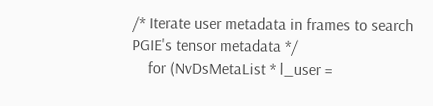/* Iterate user metadata in frames to search PGIE's tensor metadata */
    for (NvDsMetaList * l_user =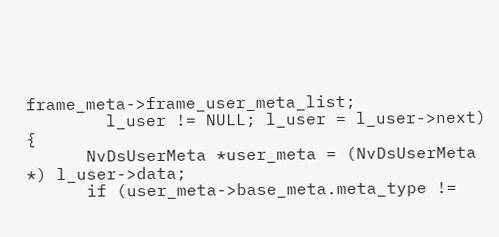frame_meta->frame_user_meta_list;
        l_user != NULL; l_user = l_user->next) {
      NvDsUserMeta *user_meta = (NvDsUserMeta *) l_user->data;
      if (user_meta->base_meta.meta_type !=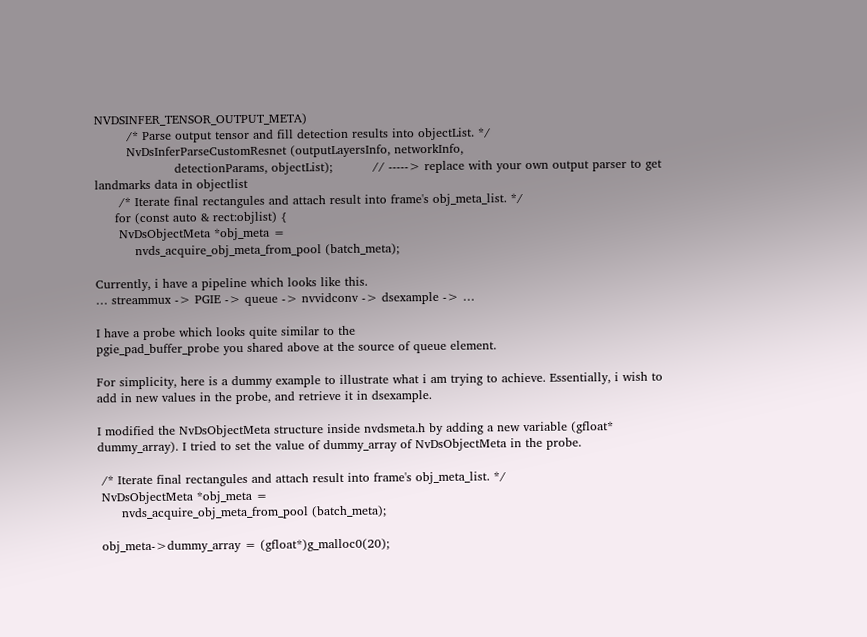NVDSINFER_TENSOR_OUTPUT_META)
        /* Parse output tensor and fill detection results into objectList. */
        NvDsInferParseCustomResnet (outputLayersInfo, networkInfo,
                    detectionParams, objectList);          // -----> replace with your own output parser to get landmarks data in objectlist
      /* Iterate final rectangules and attach result into frame's obj_meta_list. */
     for (const auto & rect:objlist) {
      NvDsObjectMeta *obj_meta =
          nvds_acquire_obj_meta_from_pool (batch_meta);

Currently, i have a pipeline which looks like this.
… streammux -> PGIE -> queue -> nvvidconv -> dsexample -> …

I have a probe which looks quite similar to the
pgie_pad_buffer_probe you shared above at the source of queue element.

For simplicity, here is a dummy example to illustrate what i am trying to achieve. Essentially, i wish to add in new values in the probe, and retrieve it in dsexample.

I modified the NvDsObjectMeta structure inside nvdsmeta.h by adding a new variable (gfloat* dummy_array). I tried to set the value of dummy_array of NvDsObjectMeta in the probe.

 /* Iterate final rectangules and attach result into frame's obj_meta_list. */
 NvDsObjectMeta *obj_meta =
      nvds_acquire_obj_meta_from_pool (batch_meta);

 obj_meta->dummy_array = (gfloat*)g_malloc0(20);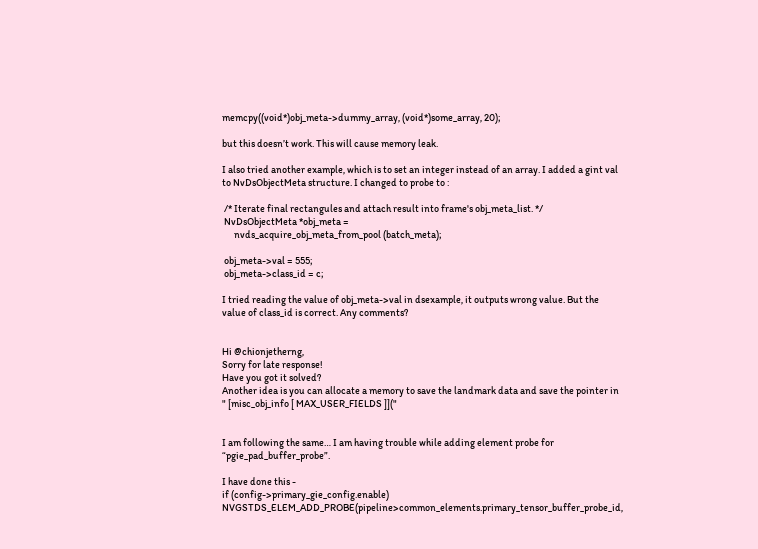memcpy((void*)obj_meta->dummy_array, (void*)some_array, 20);

but this doesn’t work. This will cause memory leak.

I also tried another example, which is to set an integer instead of an array. I added a gint val to NvDsObjectMeta structure. I changed to probe to :

 /* Iterate final rectangules and attach result into frame's obj_meta_list. */
 NvDsObjectMeta *obj_meta =
      nvds_acquire_obj_meta_from_pool (batch_meta);

 obj_meta->val = 555;
 obj_meta->class_id = c;

I tried reading the value of obj_meta->val in dsexample, it outputs wrong value. But the value of class_id is correct. Any comments?


Hi @chionjetherng,
Sorry for late response!
Have you got it solved?
Another idea is you can allocate a memory to save the landmark data and save the pointer in " [misc_obj_info [ MAX_USER_FIELDS ]]("


I am following the same… I am having trouble while adding element probe for “pgie_pad_buffer_probe”.

I have done this -
if (config->primary_gie_config.enable)
NVGSTDS_ELEM_ADD_PROBE(pipeline>common_elements.primary_tensor_buffer_probe_id,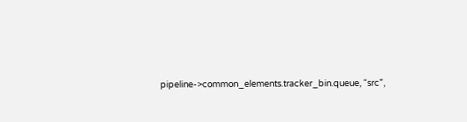pipeline->common_elements.tracker_bin.queue, “src”,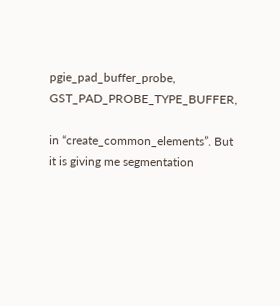pgie_pad_buffer_probe, GST_PAD_PROBE_TYPE_BUFFER,

in “create_common_elements”. But it is giving me segmentation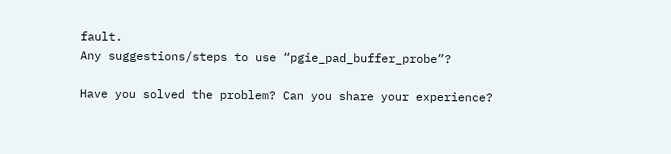fault.
Any suggestions/steps to use “pgie_pad_buffer_probe”?

Have you solved the problem? Can you share your experience?